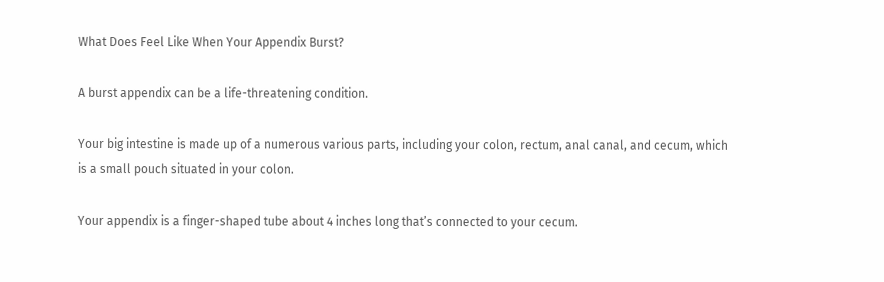What Does Feel Like When Your Appendix Burst?

A burst appendix can be a life-threatening condition.

Your big intestine is made up of a numerous various parts, including your colon, rectum, anal canal, and cecum, which is a small pouch situated in your colon.

Your appendix is a finger-shaped tube about 4 inches long that’s connected to your cecum.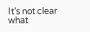It’s not clear what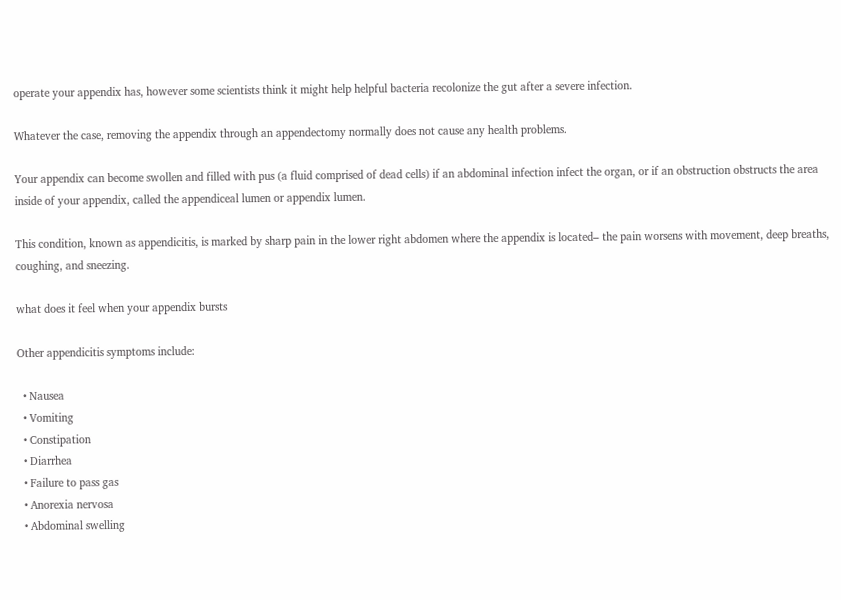operate your appendix has, however some scientists think it might help helpful bacteria recolonize the gut after a severe infection.

Whatever the case, removing the appendix through an appendectomy normally does not cause any health problems.

Your appendix can become swollen and filled with pus (a fluid comprised of dead cells) if an abdominal infection infect the organ, or if an obstruction obstructs the area inside of your appendix, called the appendiceal lumen or appendix lumen.

This condition, known as appendicitis, is marked by sharp pain in the lower right abdomen where the appendix is located– the pain worsens with movement, deep breaths, coughing, and sneezing.

what does it feel when your appendix bursts

Other appendicitis symptoms include:

  • Nausea
  • Vomiting
  • Constipation
  • Diarrhea
  • Failure to pass gas
  • Anorexia nervosa
  • Abdominal swelling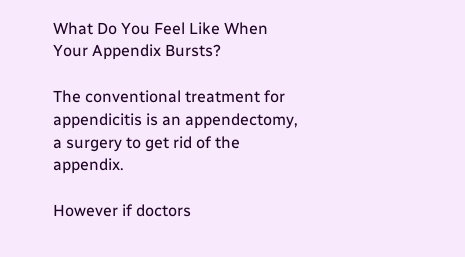What Do You Feel Like When Your Appendix Bursts?

The conventional treatment for appendicitis is an appendectomy, a surgery to get rid of the appendix.

However if doctors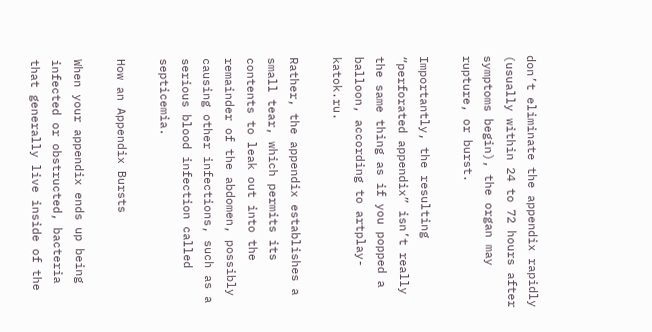don’t eliminate the appendix rapidly (usually within 24 to 72 hours after symptoms begin), the organ may rupture, or burst.

Importantly, the resulting “perforated appendix” isn’t really the same thing as if you popped a balloon, according to artplay-katok.ru.

Rather, the appendix establishes a small tear, which permits its contents to leak out into the remainder of the abdomen, possibly causing other infections, such as a serious blood infection called septicemia.

How an Appendix Bursts

When your appendix ends up being infected or obstructed, bacteria that generally live inside of the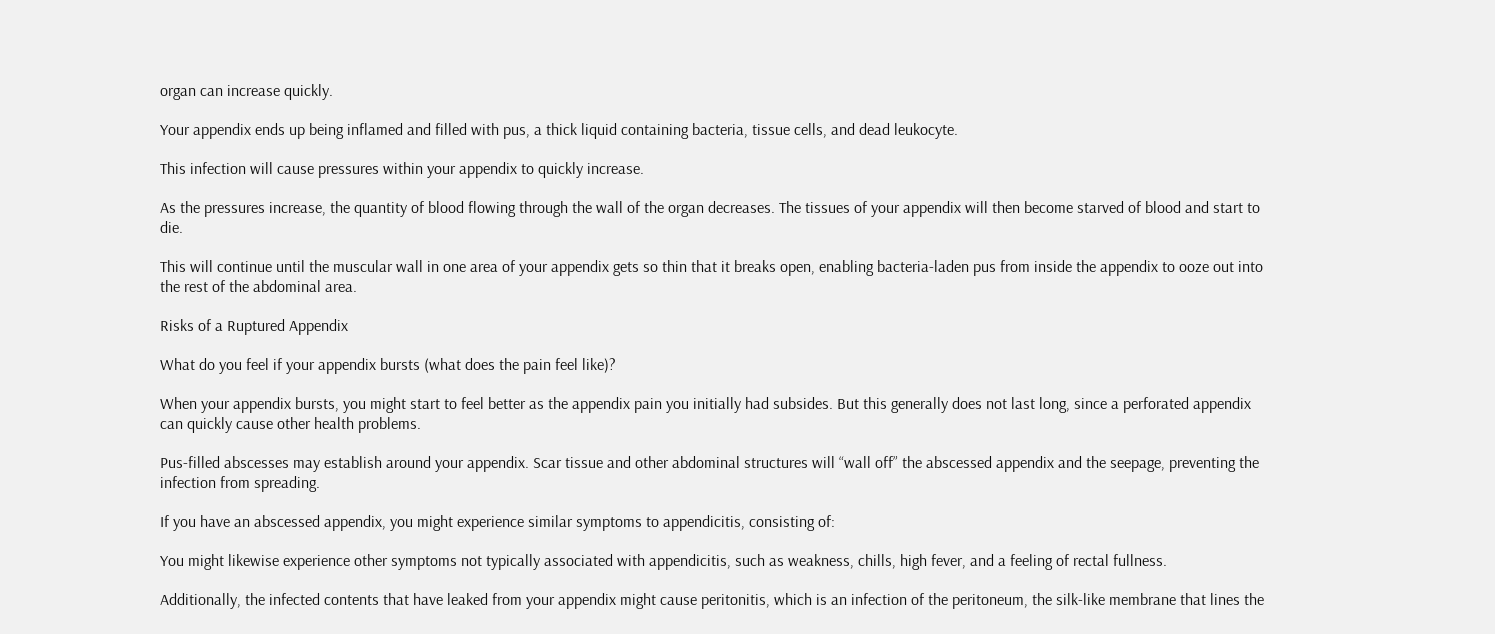organ can increase quickly.

Your appendix ends up being inflamed and filled with pus, a thick liquid containing bacteria, tissue cells, and dead leukocyte.

This infection will cause pressures within your appendix to quickly increase.

As the pressures increase, the quantity of blood flowing through the wall of the organ decreases. The tissues of your appendix will then become starved of blood and start to die.

This will continue until the muscular wall in one area of your appendix gets so thin that it breaks open, enabling bacteria-laden pus from inside the appendix to ooze out into the rest of the abdominal area.

Risks of a Ruptured Appendix

What do you feel if your appendix bursts (what does the pain feel like)?

When your appendix bursts, you might start to feel better as the appendix pain you initially had subsides. But this generally does not last long, since a perforated appendix can quickly cause other health problems.

Pus-filled abscesses may establish around your appendix. Scar tissue and other abdominal structures will “wall off” the abscessed appendix and the seepage, preventing the infection from spreading.

If you have an abscessed appendix, you might experience similar symptoms to appendicitis, consisting of:

You might likewise experience other symptoms not typically associated with appendicitis, such as weakness, chills, high fever, and a feeling of rectal fullness.

Additionally, the infected contents that have leaked from your appendix might cause peritonitis, which is an infection of the peritoneum, the silk-like membrane that lines the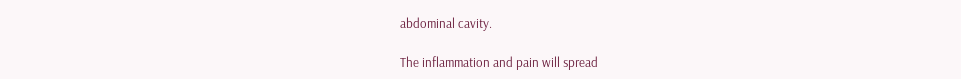abdominal cavity.

The inflammation and pain will spread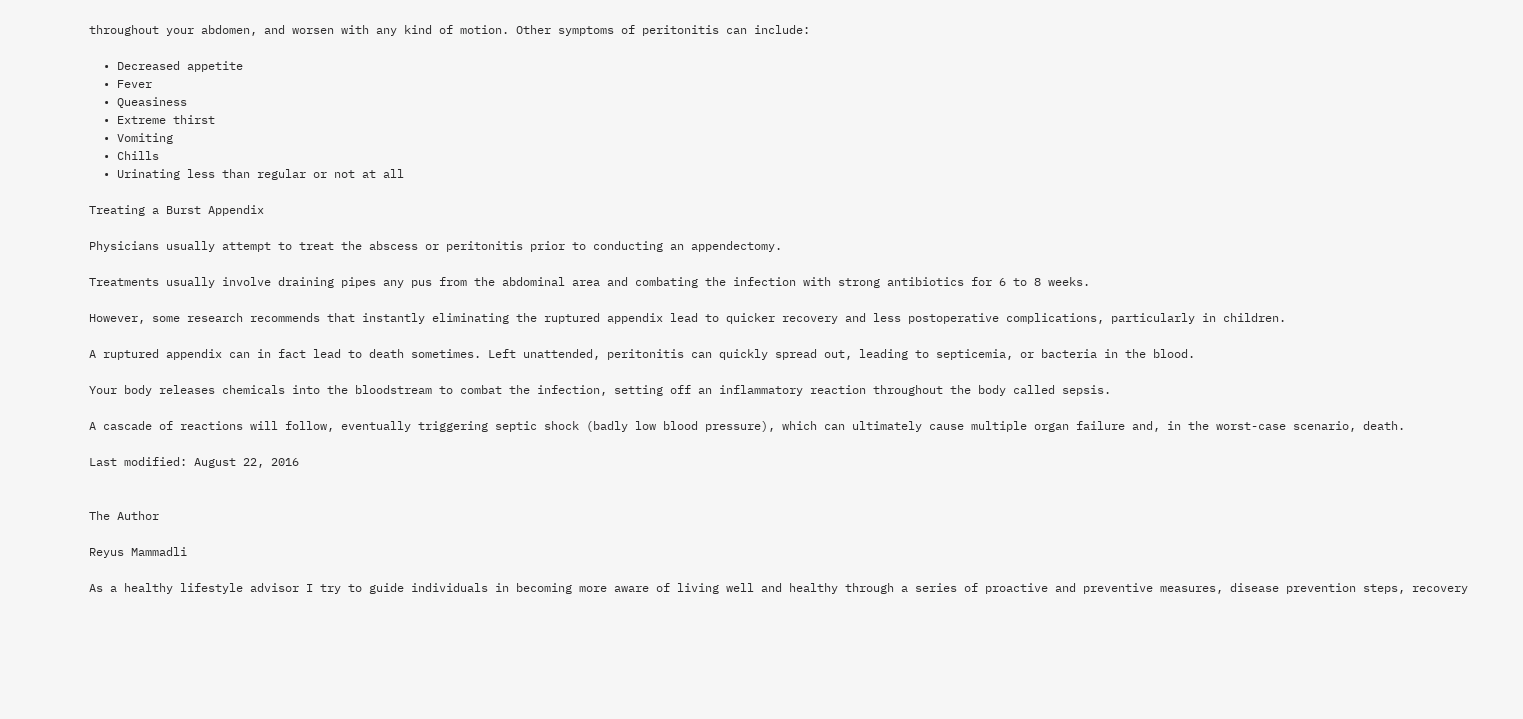throughout your abdomen, and worsen with any kind of motion. Other symptoms of peritonitis can include:

  • Decreased appetite
  • Fever
  • Queasiness
  • Extreme thirst
  • Vomiting
  • Chills
  • Urinating less than regular or not at all

Treating a Burst Appendix

Physicians usually attempt to treat the abscess or peritonitis prior to conducting an appendectomy.

Treatments usually involve draining pipes any pus from the abdominal area and combating the infection with strong antibiotics for 6 to 8 weeks.

However, some research recommends that instantly eliminating the ruptured appendix lead to quicker recovery and less postoperative complications, particularly in children.

A ruptured appendix can in fact lead to death sometimes. Left unattended, peritonitis can quickly spread out, leading to septicemia, or bacteria in the blood.

Your body releases chemicals into the bloodstream to combat the infection, setting off an inflammatory reaction throughout the body called sepsis.

A cascade of reactions will follow, eventually triggering septic shock (badly low blood pressure), which can ultimately cause multiple organ failure and, in the worst-case scenario, death.

Last modified: August 22, 2016


The Author

Reyus Mammadli

As a healthy lifestyle advisor I try to guide individuals in becoming more aware of living well and healthy through a series of proactive and preventive measures, disease prevention steps, recovery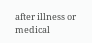after illness or medical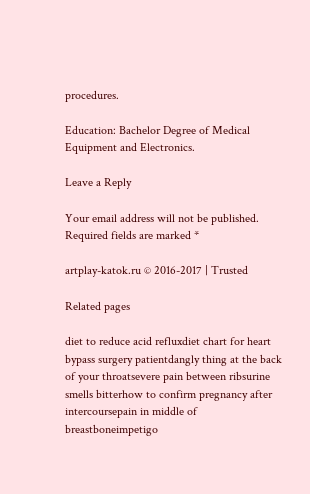procedures.

Education: Bachelor Degree of Medical Equipment and Electronics.

Leave a Reply

Your email address will not be published. Required fields are marked *

artplay-katok.ru © 2016-2017 | Trusted

Related pages

diet to reduce acid refluxdiet chart for heart bypass surgery patientdangly thing at the back of your throatsevere pain between ribsurine smells bitterhow to confirm pregnancy after intercoursepain in middle of breastboneimpetigo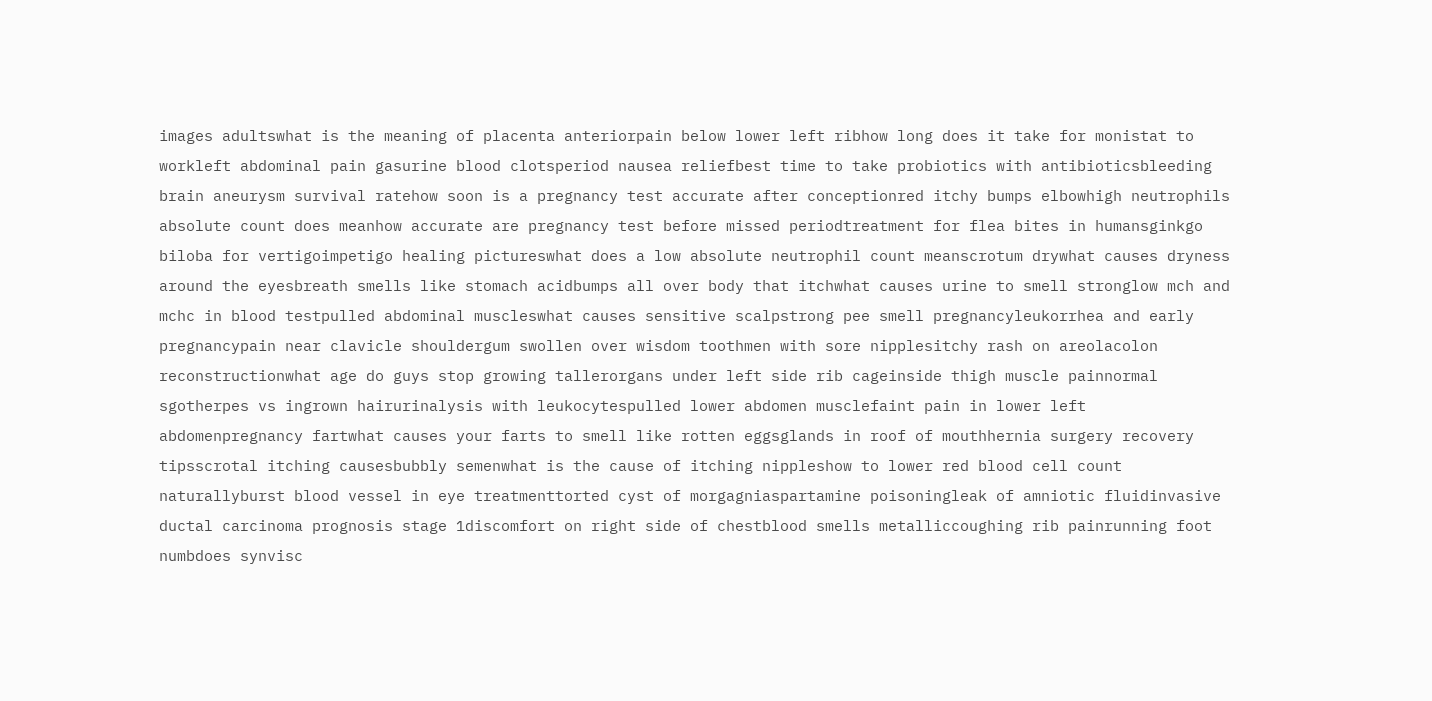images adultswhat is the meaning of placenta anteriorpain below lower left ribhow long does it take for monistat to workleft abdominal pain gasurine blood clotsperiod nausea reliefbest time to take probiotics with antibioticsbleeding brain aneurysm survival ratehow soon is a pregnancy test accurate after conceptionred itchy bumps elbowhigh neutrophils absolute count does meanhow accurate are pregnancy test before missed periodtreatment for flea bites in humansginkgo biloba for vertigoimpetigo healing pictureswhat does a low absolute neutrophil count meanscrotum drywhat causes dryness around the eyesbreath smells like stomach acidbumps all over body that itchwhat causes urine to smell stronglow mch and mchc in blood testpulled abdominal muscleswhat causes sensitive scalpstrong pee smell pregnancyleukorrhea and early pregnancypain near clavicle shouldergum swollen over wisdom toothmen with sore nipplesitchy rash on areolacolon reconstructionwhat age do guys stop growing tallerorgans under left side rib cageinside thigh muscle painnormal sgotherpes vs ingrown hairurinalysis with leukocytespulled lower abdomen musclefaint pain in lower left abdomenpregnancy fartwhat causes your farts to smell like rotten eggsglands in roof of mouthhernia surgery recovery tipsscrotal itching causesbubbly semenwhat is the cause of itching nippleshow to lower red blood cell count naturallyburst blood vessel in eye treatmenttorted cyst of morgagniaspartamine poisoningleak of amniotic fluidinvasive ductal carcinoma prognosis stage 1discomfort on right side of chestblood smells metalliccoughing rib painrunning foot numbdoes synvisc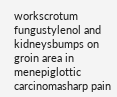workscrotum fungustylenol and kidneysbumps on groin area in menepiglottic carcinomasharp pain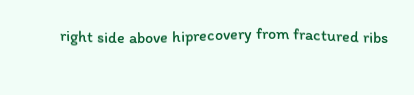right side above hiprecovery from fractured ribs